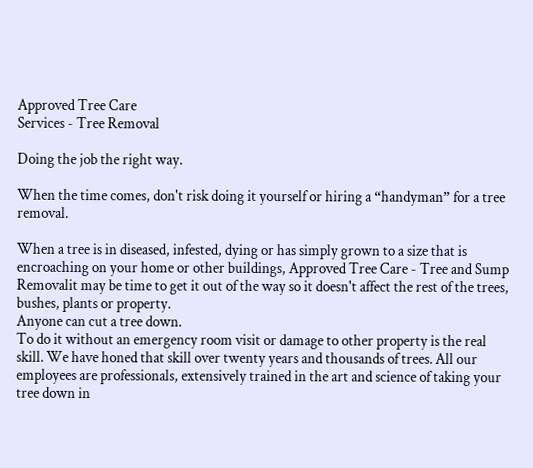Approved Tree Care
Services - Tree Removal

Doing the job the right way.

When the time comes, don't risk doing it yourself or hiring a “handyman” for a tree removal.

When a tree is in diseased, infested, dying or has simply grown to a size that is encroaching on your home or other buildings, Approved Tree Care - Tree and Sump Removalit may be time to get it out of the way so it doesn't affect the rest of the trees, bushes, plants or property.
Anyone can cut a tree down.
To do it without an emergency room visit or damage to other property is the real skill. We have honed that skill over twenty years and thousands of trees. All our employees are professionals, extensively trained in the art and science of taking your tree down in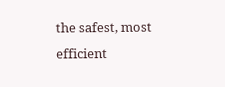the safest, most efficient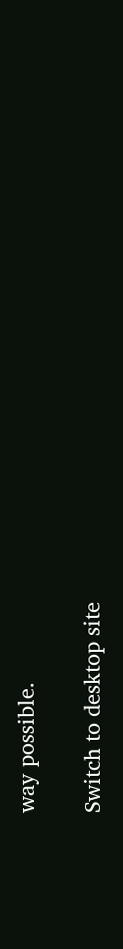way possible.

Switch to desktop site